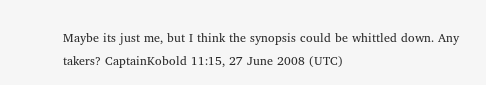Maybe its just me, but I think the synopsis could be whittled down. Any takers? CaptainKobold 11:15, 27 June 2008 (UTC)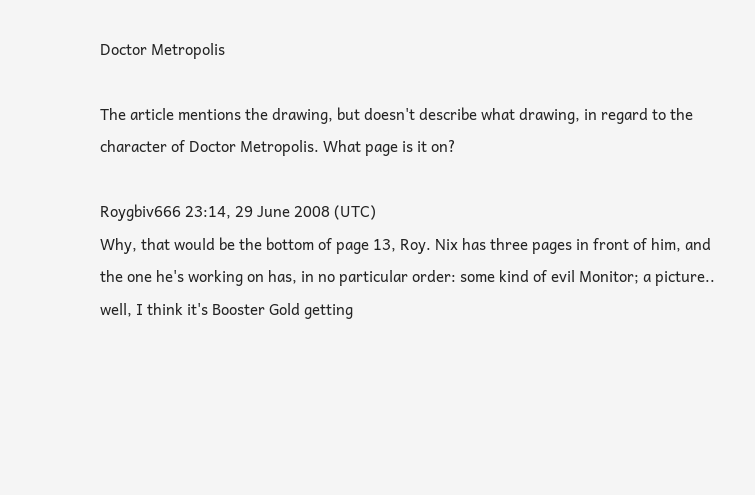Doctor Metropolis

The article mentions the drawing, but doesn't describe what drawing, in regard to the character of Doctor Metropolis. What page is it on?

Roygbiv666 23:14, 29 June 2008 (UTC)
Why, that would be the bottom of page 13, Roy. Nix has three pages in front of him, and the one he's working on has, in no particular order: some kind of evil Monitor; a picture.. well, I think it's Booster Gold getting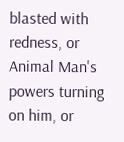blasted with redness, or Animal Man's powers turning on him, or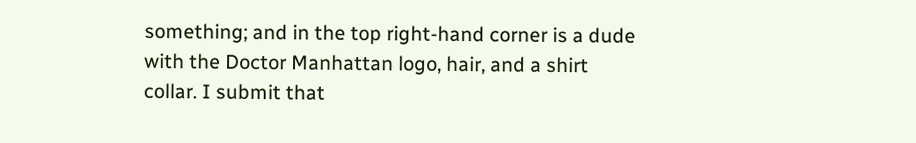something; and in the top right-hand corner is a dude with the Doctor Manhattan logo, hair, and a shirt collar. I submit that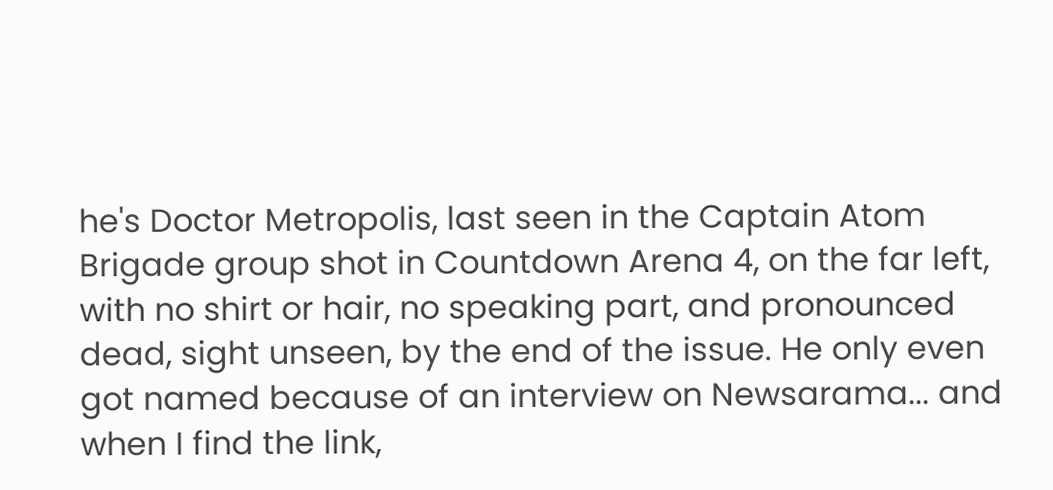he's Doctor Metropolis, last seen in the Captain Atom Brigade group shot in Countdown Arena 4, on the far left, with no shirt or hair, no speaking part, and pronounced dead, sight unseen, by the end of the issue. He only even got named because of an interview on Newsarama... and when I find the link,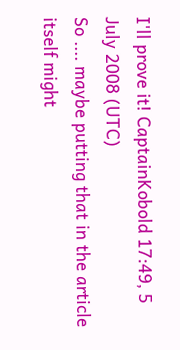I'll prove it! CaptainKobold 17:49, 5 July 2008 (UTC)
So .... maybe putting that in the article itself might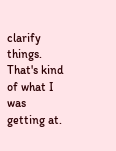clarify things. That's kind of what I was getting at.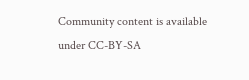Community content is available under CC-BY-SA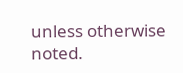unless otherwise noted.